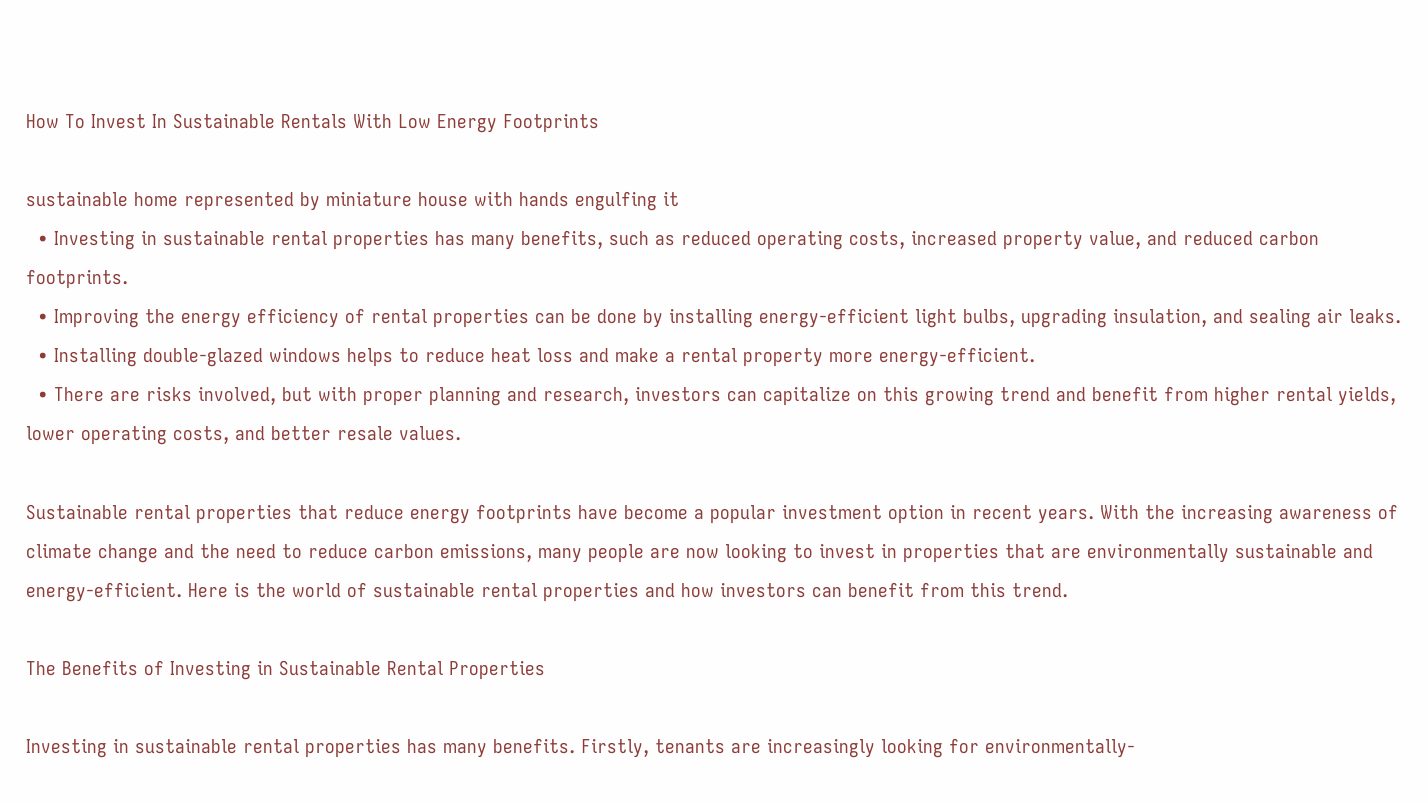How To Invest In Sustainable Rentals With Low Energy Footprints

sustainable home represented by miniature house with hands engulfing it
  • Investing in sustainable rental properties has many benefits, such as reduced operating costs, increased property value, and reduced carbon footprints.
  • Improving the energy efficiency of rental properties can be done by installing energy-efficient light bulbs, upgrading insulation, and sealing air leaks.
  • Installing double-glazed windows helps to reduce heat loss and make a rental property more energy-efficient.
  • There are risks involved, but with proper planning and research, investors can capitalize on this growing trend and benefit from higher rental yields, lower operating costs, and better resale values.

Sustainable rental properties that reduce energy footprints have become a popular investment option in recent years. With the increasing awareness of climate change and the need to reduce carbon emissions, many people are now looking to invest in properties that are environmentally sustainable and energy-efficient. Here is the world of sustainable rental properties and how investors can benefit from this trend.

The Benefits of Investing in Sustainable Rental Properties

Investing in sustainable rental properties has many benefits. Firstly, tenants are increasingly looking for environmentally-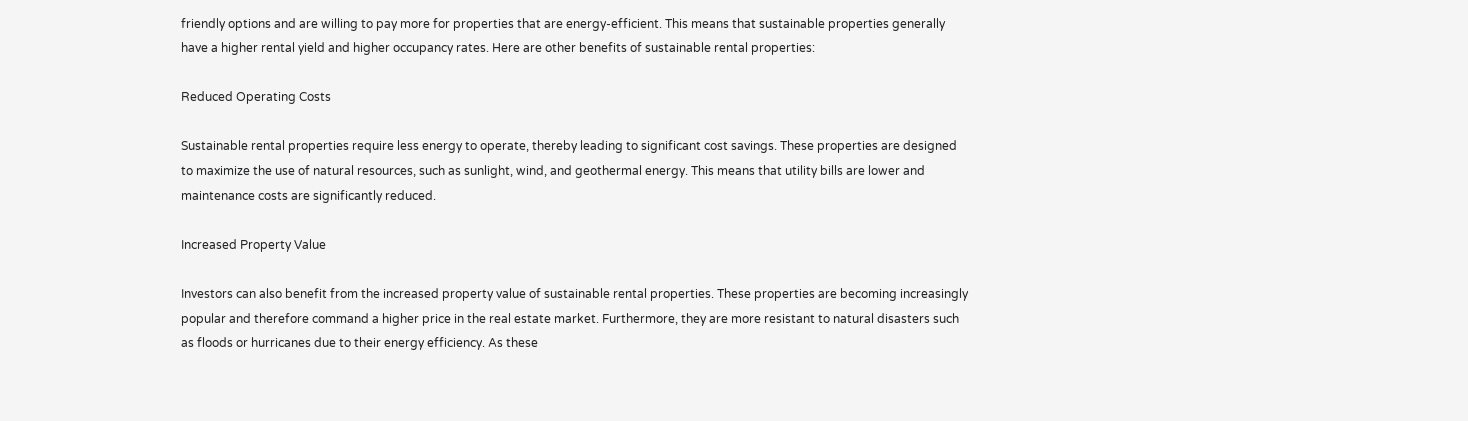friendly options and are willing to pay more for properties that are energy-efficient. This means that sustainable properties generally have a higher rental yield and higher occupancy rates. Here are other benefits of sustainable rental properties:

Reduced Operating Costs

Sustainable rental properties require less energy to operate, thereby leading to significant cost savings. These properties are designed to maximize the use of natural resources, such as sunlight, wind, and geothermal energy. This means that utility bills are lower and maintenance costs are significantly reduced.

Increased Property Value

Investors can also benefit from the increased property value of sustainable rental properties. These properties are becoming increasingly popular and therefore command a higher price in the real estate market. Furthermore, they are more resistant to natural disasters such as floods or hurricanes due to their energy efficiency. As these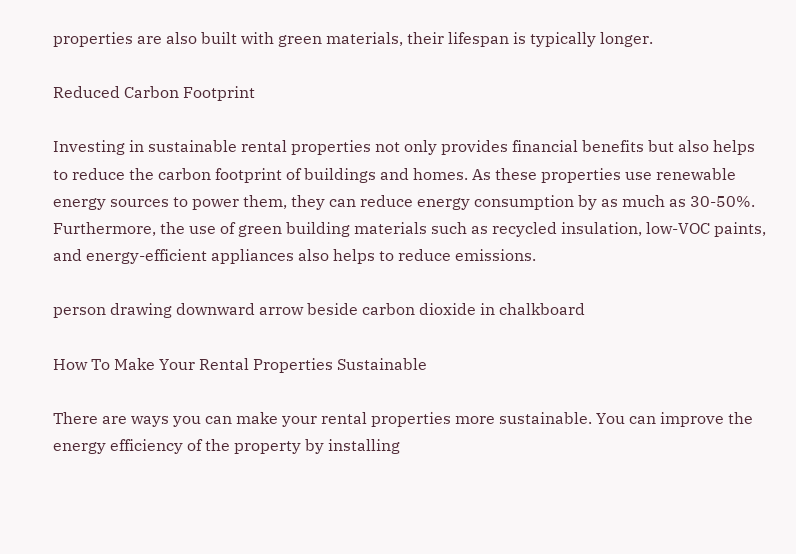properties are also built with green materials, their lifespan is typically longer.

Reduced Carbon Footprint

Investing in sustainable rental properties not only provides financial benefits but also helps to reduce the carbon footprint of buildings and homes. As these properties use renewable energy sources to power them, they can reduce energy consumption by as much as 30-50%. Furthermore, the use of green building materials such as recycled insulation, low-VOC paints, and energy-efficient appliances also helps to reduce emissions.

person drawing downward arrow beside carbon dioxide in chalkboard

How To Make Your Rental Properties Sustainable

There are ways you can make your rental properties more sustainable. You can improve the energy efficiency of the property by installing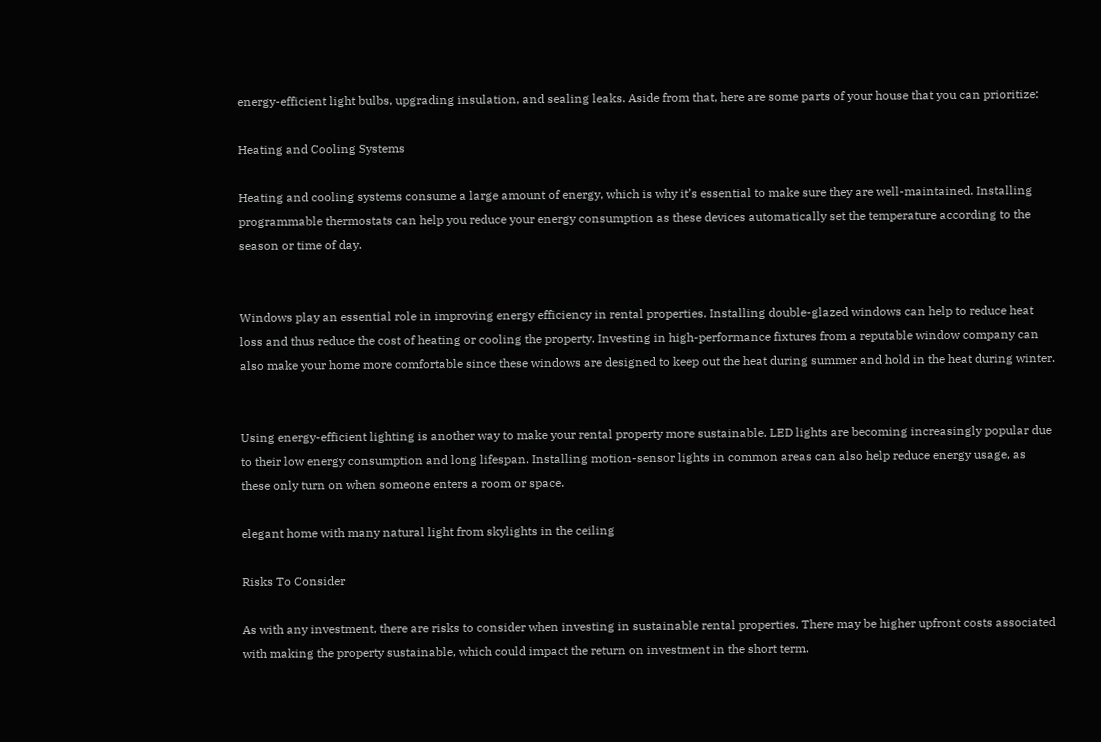energy-efficient light bulbs, upgrading insulation, and sealing leaks. Aside from that, here are some parts of your house that you can prioritize:

Heating and Cooling Systems

Heating and cooling systems consume a large amount of energy, which is why it’s essential to make sure they are well-maintained. Installing programmable thermostats can help you reduce your energy consumption as these devices automatically set the temperature according to the season or time of day.


Windows play an essential role in improving energy efficiency in rental properties. Installing double-glazed windows can help to reduce heat loss and thus reduce the cost of heating or cooling the property. Investing in high-performance fixtures from a reputable window company can also make your home more comfortable since these windows are designed to keep out the heat during summer and hold in the heat during winter.


Using energy-efficient lighting is another way to make your rental property more sustainable. LED lights are becoming increasingly popular due to their low energy consumption and long lifespan. Installing motion-sensor lights in common areas can also help reduce energy usage, as these only turn on when someone enters a room or space.

elegant home with many natural light from skylights in the ceiling

Risks To Consider

As with any investment, there are risks to consider when investing in sustainable rental properties. There may be higher upfront costs associated with making the property sustainable, which could impact the return on investment in the short term.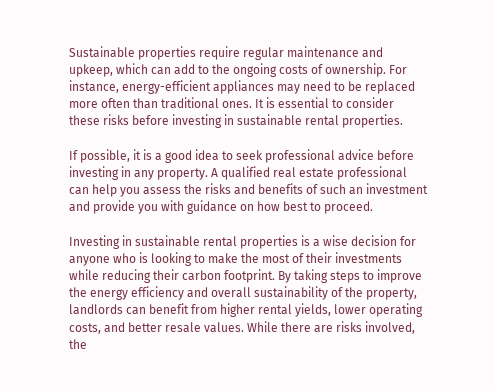Sustainable properties require regular maintenance and upkeep, which can add to the ongoing costs of ownership. For instance, energy-efficient appliances may need to be replaced more often than traditional ones. It is essential to consider these risks before investing in sustainable rental properties.

If possible, it is a good idea to seek professional advice before investing in any property. A qualified real estate professional can help you assess the risks and benefits of such an investment and provide you with guidance on how best to proceed.

Investing in sustainable rental properties is a wise decision for anyone who is looking to make the most of their investments while reducing their carbon footprint. By taking steps to improve the energy efficiency and overall sustainability of the property, landlords can benefit from higher rental yields, lower operating costs, and better resale values. While there are risks involved, the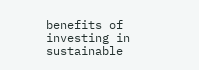benefits of investing in sustainable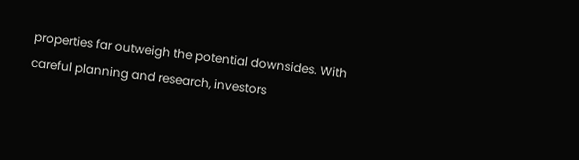properties far outweigh the potential downsides. With careful planning and research, investors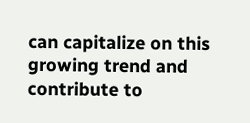can capitalize on this growing trend and contribute to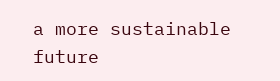a more sustainable future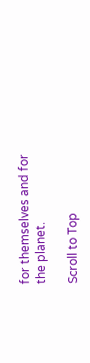for themselves and for the planet.

Scroll to Top